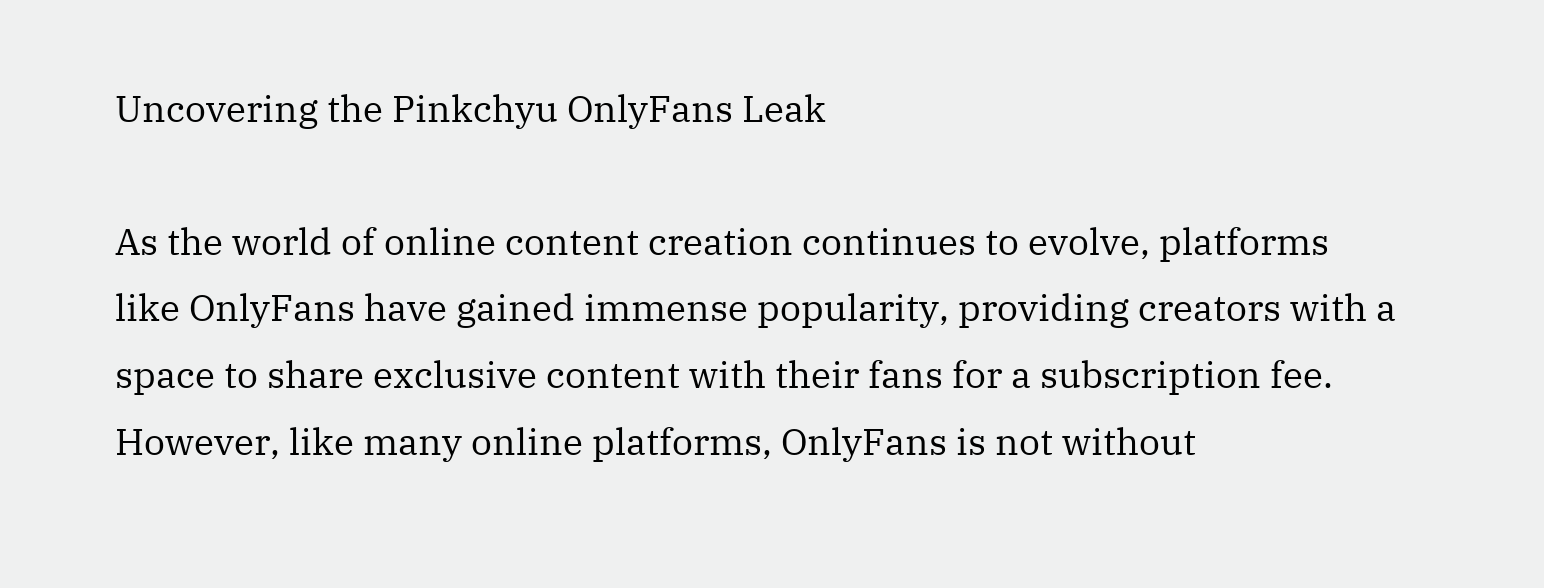Uncovering the Pinkchyu OnlyFans Leak

As the world of online content creation continues to evolve, platforms like OnlyFans have gained immense popularity, providing creators with a space to share exclusive content with their fans for a subscription fee. However, like many online platforms, OnlyFans is not without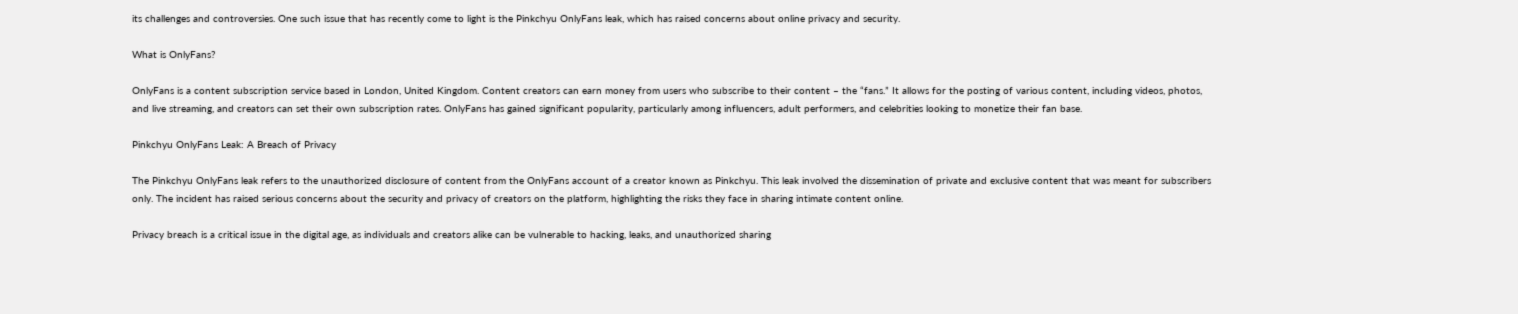its challenges and controversies. One such issue that has recently come to light is the Pinkchyu OnlyFans leak, which has raised concerns about online privacy and security.

What is OnlyFans?

OnlyFans is a content subscription service based in London, United Kingdom. Content creators can earn money from users who subscribe to their content – the “fans.” It allows for the posting of various content, including videos, photos, and live streaming, and creators can set their own subscription rates. OnlyFans has gained significant popularity, particularly among influencers, adult performers, and celebrities looking to monetize their fan base.

Pinkchyu OnlyFans Leak: A Breach of Privacy

The Pinkchyu OnlyFans leak refers to the unauthorized disclosure of content from the OnlyFans account of a creator known as Pinkchyu. This leak involved the dissemination of private and exclusive content that was meant for subscribers only. The incident has raised serious concerns about the security and privacy of creators on the platform, highlighting the risks they face in sharing intimate content online.

Privacy breach is a critical issue in the digital age, as individuals and creators alike can be vulnerable to hacking, leaks, and unauthorized sharing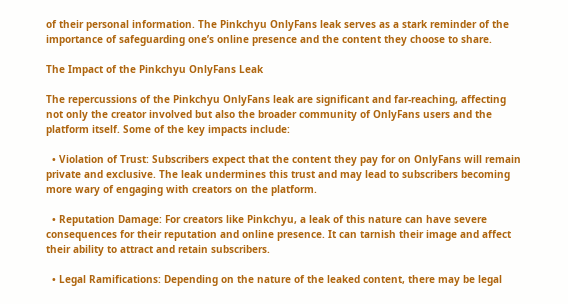of their personal information. The Pinkchyu OnlyFans leak serves as a stark reminder of the importance of safeguarding one’s online presence and the content they choose to share.

The Impact of the Pinkchyu OnlyFans Leak

The repercussions of the Pinkchyu OnlyFans leak are significant and far-reaching, affecting not only the creator involved but also the broader community of OnlyFans users and the platform itself. Some of the key impacts include:

  • Violation of Trust: Subscribers expect that the content they pay for on OnlyFans will remain private and exclusive. The leak undermines this trust and may lead to subscribers becoming more wary of engaging with creators on the platform.

  • Reputation Damage: For creators like Pinkchyu, a leak of this nature can have severe consequences for their reputation and online presence. It can tarnish their image and affect their ability to attract and retain subscribers.

  • Legal Ramifications: Depending on the nature of the leaked content, there may be legal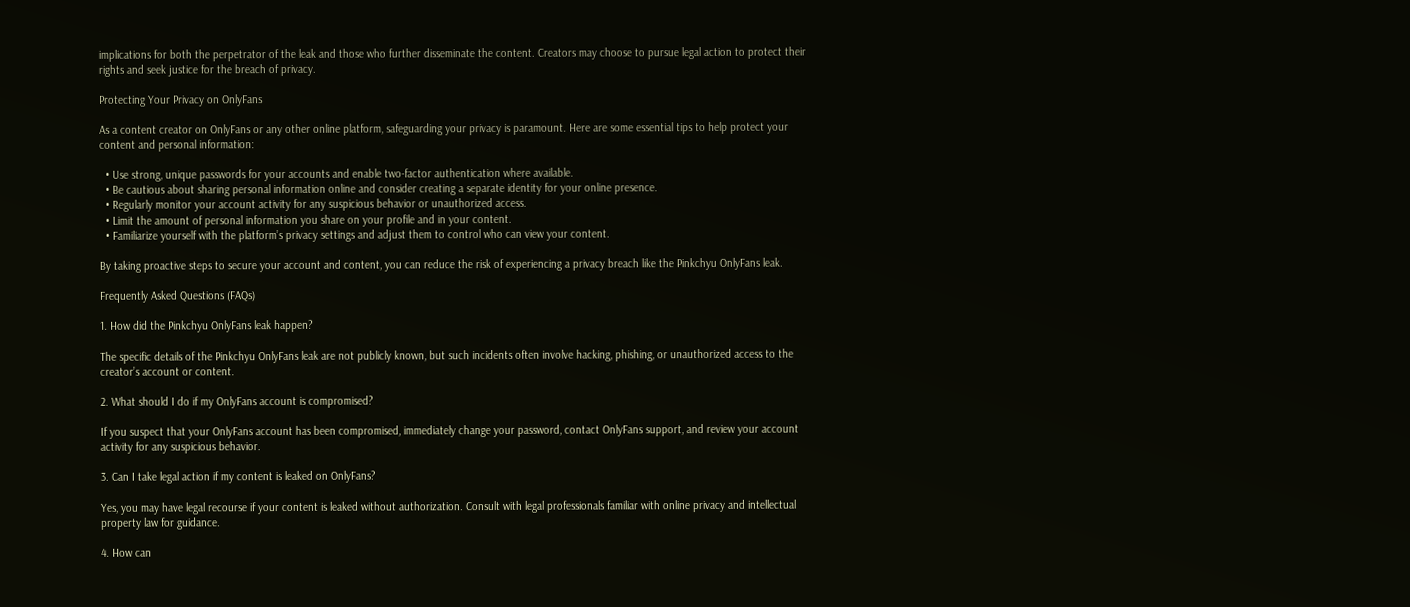implications for both the perpetrator of the leak and those who further disseminate the content. Creators may choose to pursue legal action to protect their rights and seek justice for the breach of privacy.

Protecting Your Privacy on OnlyFans

As a content creator on OnlyFans or any other online platform, safeguarding your privacy is paramount. Here are some essential tips to help protect your content and personal information:

  • Use strong, unique passwords for your accounts and enable two-factor authentication where available.
  • Be cautious about sharing personal information online and consider creating a separate identity for your online presence.
  • Regularly monitor your account activity for any suspicious behavior or unauthorized access.
  • Limit the amount of personal information you share on your profile and in your content.
  • Familiarize yourself with the platform’s privacy settings and adjust them to control who can view your content.

By taking proactive steps to secure your account and content, you can reduce the risk of experiencing a privacy breach like the Pinkchyu OnlyFans leak.

Frequently Asked Questions (FAQs)

1. How did the Pinkchyu OnlyFans leak happen?

The specific details of the Pinkchyu OnlyFans leak are not publicly known, but such incidents often involve hacking, phishing, or unauthorized access to the creator’s account or content.

2. What should I do if my OnlyFans account is compromised?

If you suspect that your OnlyFans account has been compromised, immediately change your password, contact OnlyFans support, and review your account activity for any suspicious behavior.

3. Can I take legal action if my content is leaked on OnlyFans?

Yes, you may have legal recourse if your content is leaked without authorization. Consult with legal professionals familiar with online privacy and intellectual property law for guidance.

4. How can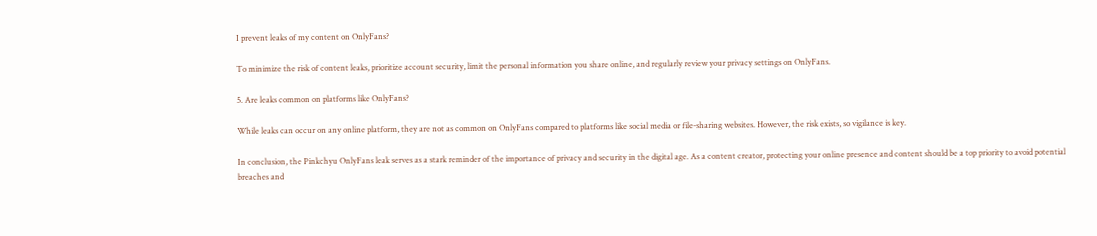I prevent leaks of my content on OnlyFans?

To minimize the risk of content leaks, prioritize account security, limit the personal information you share online, and regularly review your privacy settings on OnlyFans.

5. Are leaks common on platforms like OnlyFans?

While leaks can occur on any online platform, they are not as common on OnlyFans compared to platforms like social media or file-sharing websites. However, the risk exists, so vigilance is key.

In conclusion, the Pinkchyu OnlyFans leak serves as a stark reminder of the importance of privacy and security in the digital age. As a content creator, protecting your online presence and content should be a top priority to avoid potential breaches and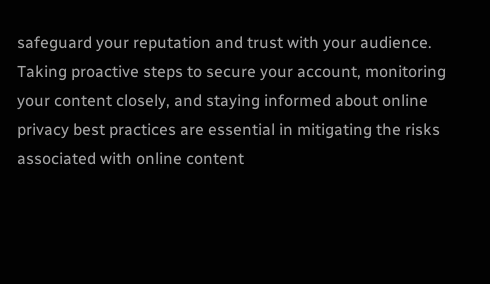safeguard your reputation and trust with your audience. Taking proactive steps to secure your account, monitoring your content closely, and staying informed about online privacy best practices are essential in mitigating the risks associated with online content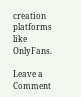creation platforms like OnlyFans.

Leave a Comment